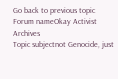Go back to previous topic
Forum nameOkay Activist Archives
Topic subjectnot Genocide, just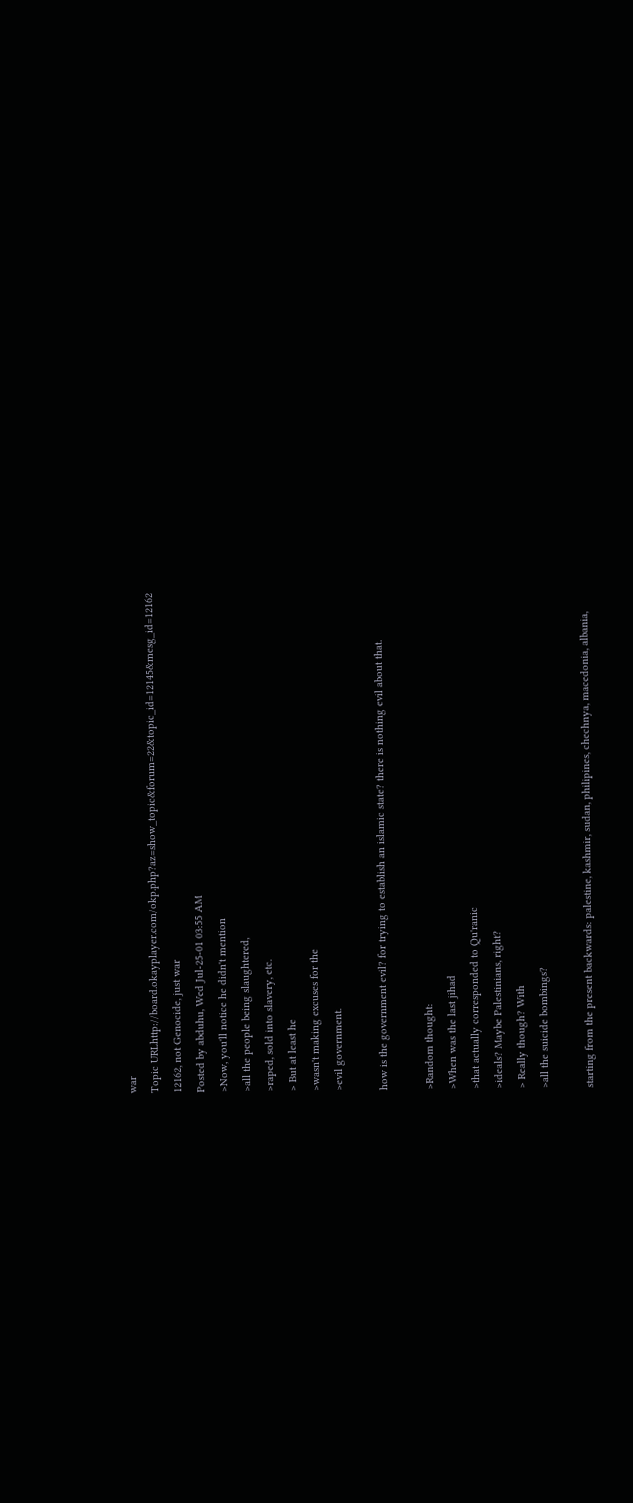war
Topic URLhttp://board.okayplayer.com/okp.php?az=show_topic&forum=22&topic_id=12145&mesg_id=12162
12162, not Genocide, just war
Posted by abduhu, Wed Jul-25-01 03:55 AM
>Now, you'll notice he didn't mention
>all the people being slaughtered,
>raped, sold into slavery, etc.
> But at least he
>wasn't making excuses for the
>evil government.

how is the government evil? for trying to establish an islamic state? there is nothing evil about that.

>Random thought:
>When was the last jihad
>that actually corresponded to Qu'ranic
>ideals? Maybe Palestinians, right?
> Really though? With
>all the suicide bombings?

starting from the present backwards: palestine, kashmir, sudan, philipines, chechnya, macedonia, albania,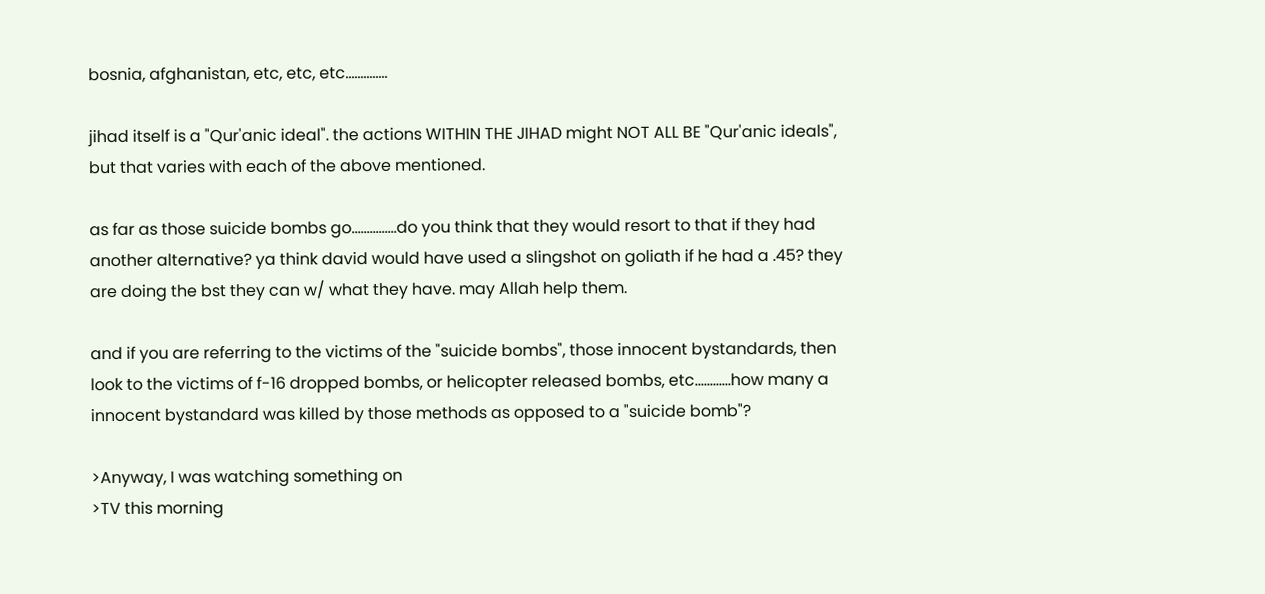bosnia, afghanistan, etc, etc, etc..............

jihad itself is a "Qur'anic ideal". the actions WITHIN THE JIHAD might NOT ALL BE "Qur'anic ideals", but that varies with each of the above mentioned.

as far as those suicide bombs go...............do you think that they would resort to that if they had another alternative? ya think david would have used a slingshot on goliath if he had a .45? they are doing the bst they can w/ what they have. may Allah help them.

and if you are referring to the victims of the "suicide bombs", those innocent bystandards, then look to the victims of f-16 dropped bombs, or helicopter released bombs, etc............how many a innocent bystandard was killed by those methods as opposed to a "suicide bomb"?

>Anyway, I was watching something on
>TV this morning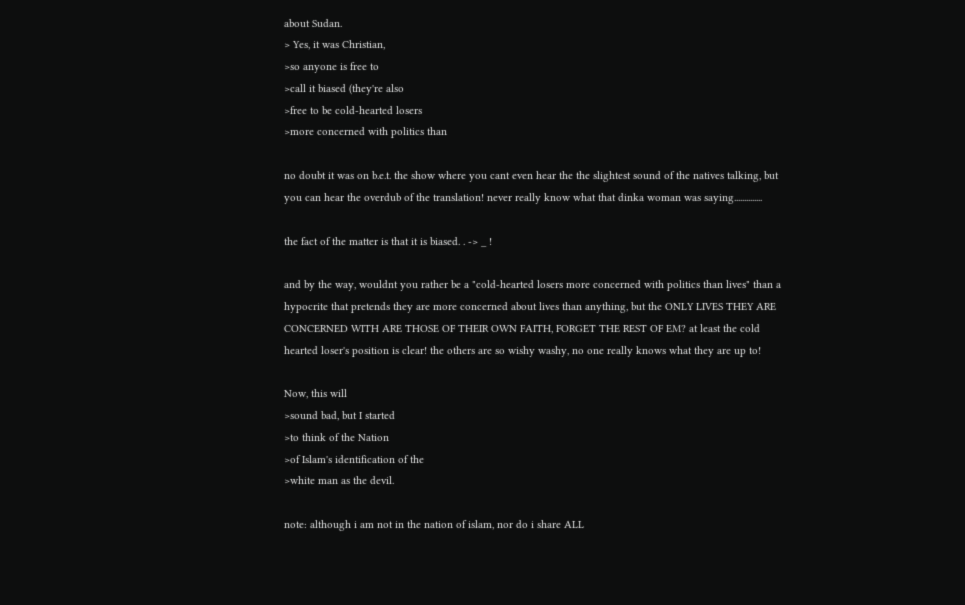about Sudan.
> Yes, it was Christian,
>so anyone is free to
>call it biased (they're also
>free to be cold-hearted losers
>more concerned with politics than

no doubt it was on b.e.t. the show where you cant even hear the the slightest sound of the natives talking, but you can hear the overdub of the translation! never really know what that dinka woman was saying..............

the fact of the matter is that it is biased. . -> _ !

and by the way, wouldnt you rather be a "cold-hearted losers more concerned with politics than lives" than a hypocrite that pretends they are more concerned about lives than anything, but the ONLY LIVES THEY ARE CONCERNED WITH ARE THOSE OF THEIR OWN FAITH, FORGET THE REST OF EM? at least the cold hearted loser's position is clear! the others are so wishy washy, no one really knows what they are up to!

Now, this will
>sound bad, but I started
>to think of the Nation
>of Islam's identification of the
>white man as the devil.

note: although i am not in the nation of islam, nor do i share ALL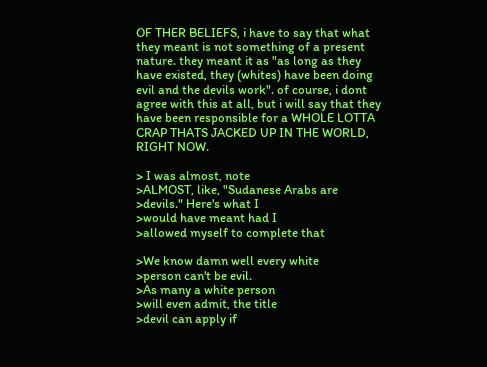OF THER BELIEFS, i have to say that what they meant is not something of a present nature. they meant it as "as long as they have existed, they (whites) have been doing evil and the devils work". of course, i dont agree with this at all, but i will say that they have been responsible for a WHOLE LOTTA CRAP THATS JACKED UP IN THE WORLD, RIGHT NOW.

> I was almost, note
>ALMOST, like, "Sudanese Arabs are
>devils." Here's what I
>would have meant had I
>allowed myself to complete that

>We know damn well every white
>person can't be evil.
>As many a white person
>will even admit, the title
>devil can apply if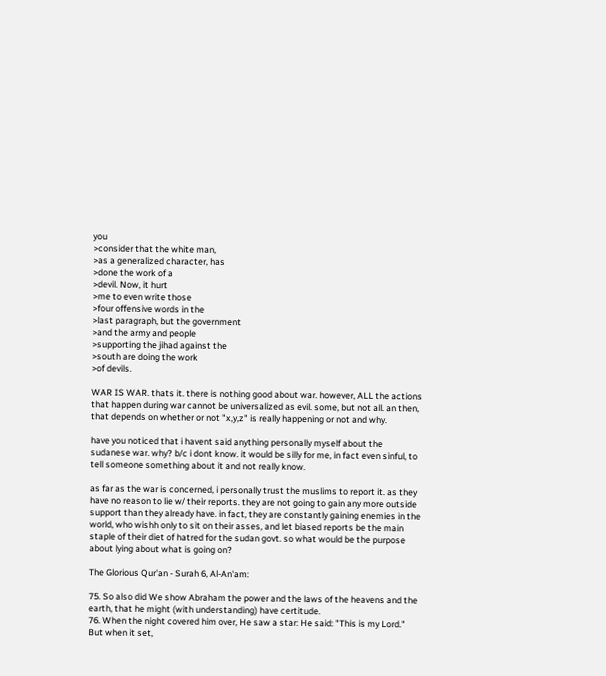you
>consider that the white man,
>as a generalized character, has
>done the work of a
>devil. Now, it hurt
>me to even write those
>four offensive words in the
>last paragraph, but the government
>and the army and people
>supporting the jihad against the
>south are doing the work
>of devils.

WAR IS WAR. thats it. there is nothing good about war. however, ALL the actions that happen during war cannot be universalized as evil. some, but not all. an then, that depends on whether or not "x,y,z" is really happening or not and why.

have you noticed that i havent said anything personally myself about the sudanese war. why? b/c i dont know. it would be silly for me, in fact even sinful, to tell someone something about it and not really know.

as far as the war is concerned, i personally trust the muslims to report it. as they have no reason to lie w/ their reports. they are not going to gain any more outside support than they already have. in fact, they are constantly gaining enemies in the world, who wishh only to sit on their asses, and let biased reports be the main staple of their diet of hatred for the sudan govt. so what would be the purpose about lying about what is going on?

The Glorious Qur'an - Surah 6, Al-An'am:

75. So also did We show Abraham the power and the laws of the heavens and the earth, that he might (with understanding) have certitude.
76. When the night covered him over, He saw a star: He said: "This is my Lord." But when it set,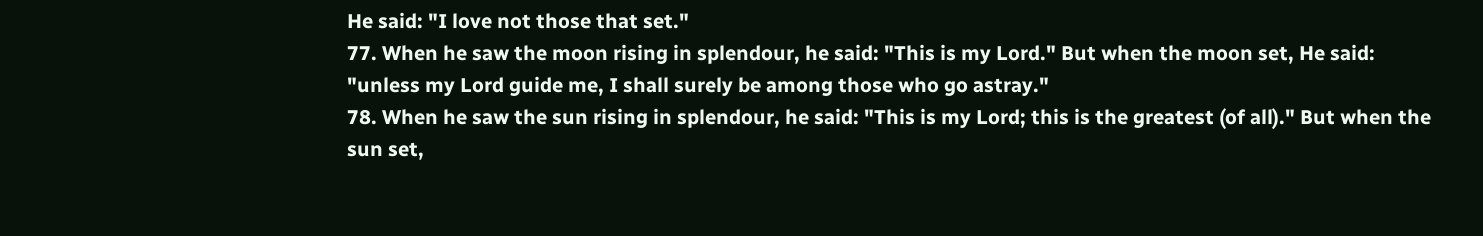He said: "I love not those that set."
77. When he saw the moon rising in splendour, he said: "This is my Lord." But when the moon set, He said: "unless my Lord guide me, I shall surely be among those who go astray."
78. When he saw the sun rising in splendour, he said: "This is my Lord; this is the greatest (of all)." But when the sun set,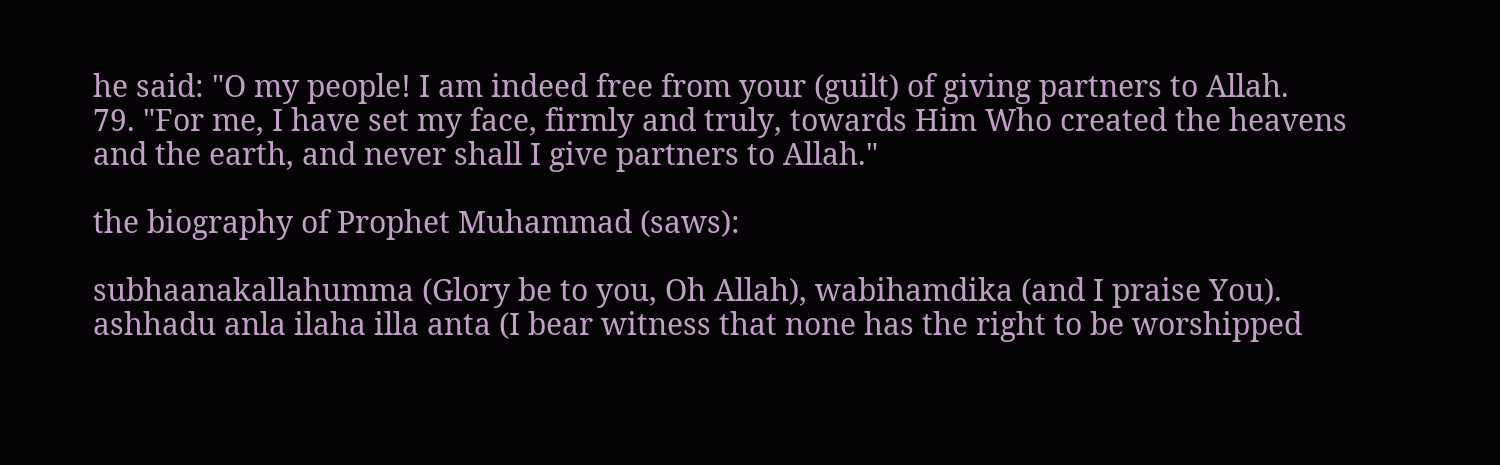he said: "O my people! I am indeed free from your (guilt) of giving partners to Allah.
79. "For me, I have set my face, firmly and truly, towards Him Who created the heavens and the earth, and never shall I give partners to Allah."

the biography of Prophet Muhammad (saws):

subhaanakallahumma (Glory be to you, Oh Allah), wabihamdika (and I praise You). ashhadu anla ilaha illa anta (I bear witness that none has the right to be worshipped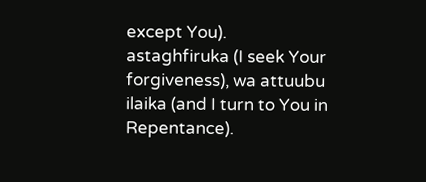except You). astaghfiruka (I seek Your forgiveness), wa attuubu ilaika (and I turn to You in Repentance).